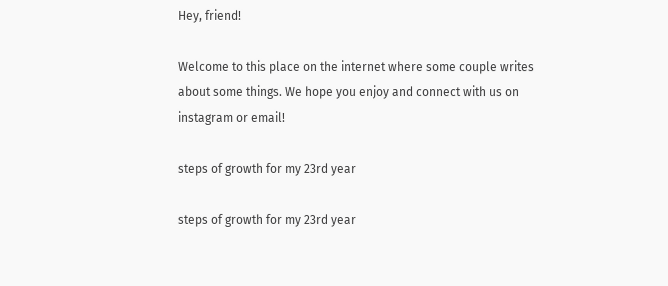Hey, friend!

Welcome to this place on the internet where some couple writes about some things. We hope you enjoy and connect with us on instagram or email!

steps of growth for my 23rd year

steps of growth for my 23rd year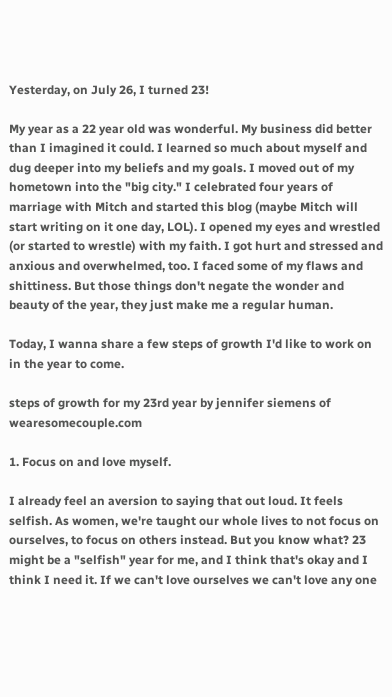Yesterday, on July 26, I turned 23!

My year as a 22 year old was wonderful. My business did better than I imagined it could. I learned so much about myself and dug deeper into my beliefs and my goals. I moved out of my hometown into the "big city." I celebrated four years of marriage with Mitch and started this blog (maybe Mitch will start writing on it one day, LOL). I opened my eyes and wrestled (or started to wrestle) with my faith. I got hurt and stressed and anxious and overwhelmed, too. I faced some of my flaws and shittiness. But those things don't negate the wonder and beauty of the year, they just make me a regular human.

Today, I wanna share a few steps of growth I'd like to work on in the year to come.

steps of growth for my 23rd year by jennifer siemens of wearesomecouple.com

1. Focus on and love myself.

I already feel an aversion to saying that out loud. It feels selfish. As women, we're taught our whole lives to not focus on ourselves, to focus on others instead. But you know what? 23 might be a "selfish" year for me, and I think that's okay and I think I need it. If we can't love ourselves we can't love any one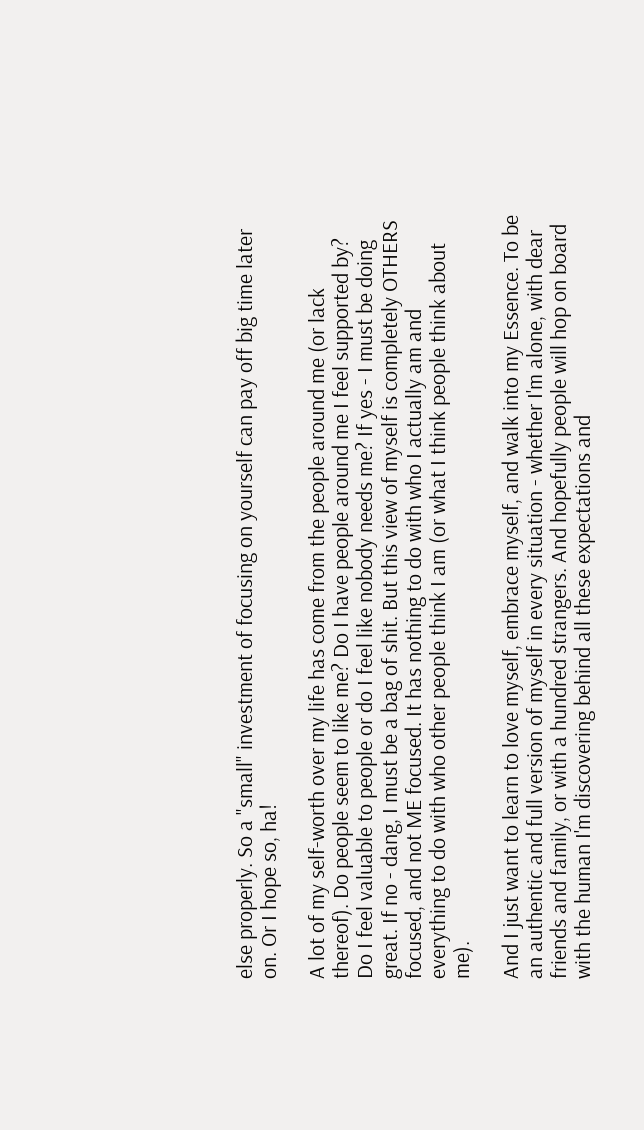else properly. So a "small" investment of focusing on yourself can pay off big time later on. Or I hope so, ha!

A lot of my self-worth over my life has come from the people around me (or lack thereof). Do people seem to like me? Do I have people around me I feel supported by? Do I feel valuable to people or do I feel like nobody needs me? If yes - I must be doing great. If no - dang, I must be a bag of shit. But this view of myself is completely OTHERS focused, and not ME focused. It has nothing to do with who I actually am and everything to do with who other people think I am (or what I think people think about me).

And I just want to learn to love myself, embrace myself, and walk into my Essence. To be an authentic and full version of myself in every situation - whether I'm alone, with dear friends and family, or with a hundred strangers. And hopefully people will hop on board with the human I'm discovering behind all these expectations and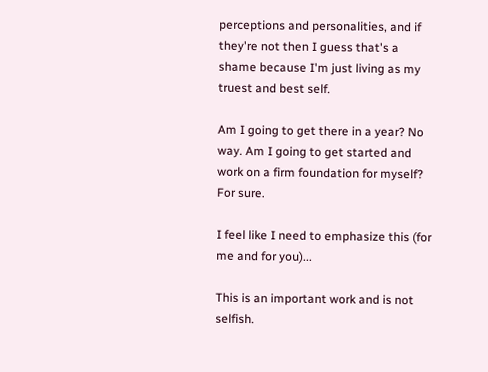perceptions and personalities, and if they're not then I guess that's a shame because I'm just living as my truest and best self.

Am I going to get there in a year? No way. Am I going to get started and work on a firm foundation for myself? For sure.

I feel like I need to emphasize this (for me and for you)...

This is an important work and is not selfish.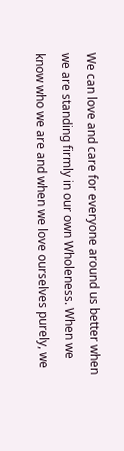We can love and care for everyone around us better when we are standing firmly in our own Wholeness. When we know who we are and when we love ourselves purely, we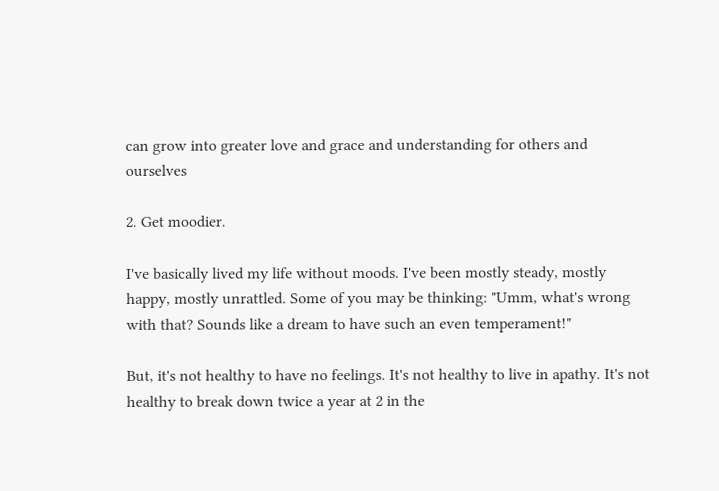can grow into greater love and grace and understanding for others and ourselves

2. Get moodier.

I've basically lived my life without moods. I've been mostly steady, mostly happy, mostly unrattled. Some of you may be thinking: "Umm, what's wrong with that? Sounds like a dream to have such an even temperament!"

But, it's not healthy to have no feelings. It's not healthy to live in apathy. It's not healthy to break down twice a year at 2 in the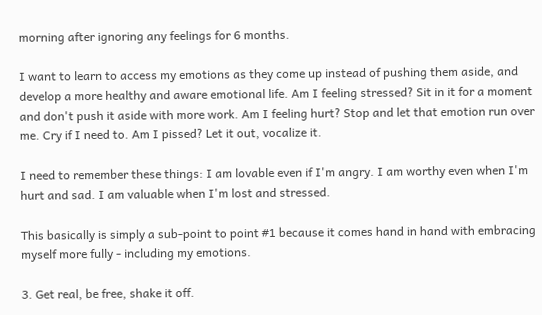morning after ignoring any feelings for 6 months.

I want to learn to access my emotions as they come up instead of pushing them aside, and develop a more healthy and aware emotional life. Am I feeling stressed? Sit in it for a moment and don't push it aside with more work. Am I feeling hurt? Stop and let that emotion run over me. Cry if I need to. Am I pissed? Let it out, vocalize it.

I need to remember these things: I am lovable even if I'm angry. I am worthy even when I'm hurt and sad. I am valuable when I'm lost and stressed.

This basically is simply a sub-point to point #1 because it comes hand in hand with embracing myself more fully - including my emotions.

3. Get real, be free, shake it off.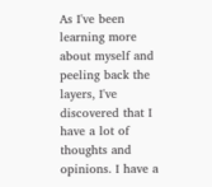As I've been learning more about myself and peeling back the layers, I've discovered that I have a lot of thoughts and opinions. I have a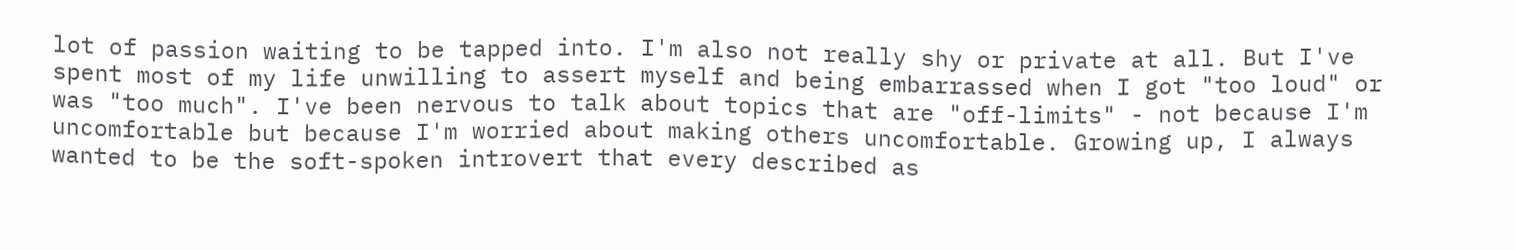lot of passion waiting to be tapped into. I'm also not really shy or private at all. But I've spent most of my life unwilling to assert myself and being embarrassed when I got "too loud" or was "too much". I've been nervous to talk about topics that are "off-limits" - not because I'm uncomfortable but because I'm worried about making others uncomfortable. Growing up, I always wanted to be the soft-spoken introvert that every described as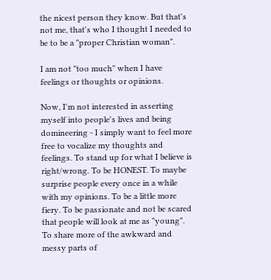the nicest person they know. But that's not me, that's who I thought I needed to be to be a "proper Christian woman".

I am not "too much" when I have feelings or thoughts or opinions.

Now, I'm not interested in asserting myself into people's lives and being domineering - I simply want to feel more free to vocalize my thoughts and feelings. To stand up for what I believe is right/wrong. To be HONEST. To maybe surprise people every once in a while with my opinions. To be a little more fiery. To be passionate and not be scared that people will look at me as "young". To share more of the awkward and messy parts of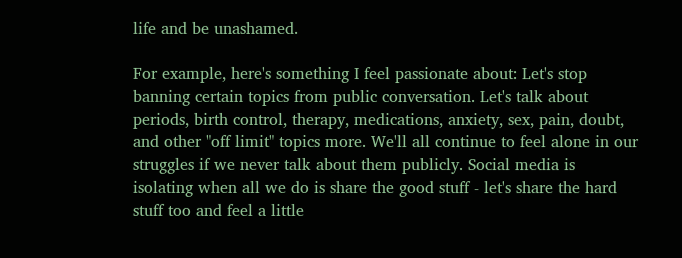life and be unashamed.

For example, here's something I feel passionate about: Let's stop banning certain topics from public conversation. Let's talk about periods, birth control, therapy, medications, anxiety, sex, pain, doubt, and other "off limit" topics more. We'll all continue to feel alone in our struggles if we never talk about them publicly. Social media is isolating when all we do is share the good stuff - let's share the hard stuff too and feel a little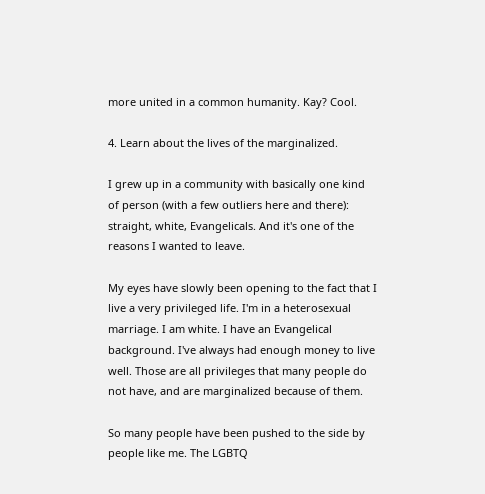more united in a common humanity. Kay? Cool.

4. Learn about the lives of the marginalized.

I grew up in a community with basically one kind of person (with a few outliers here and there): straight, white, Evangelicals. And it's one of the reasons I wanted to leave.

My eyes have slowly been opening to the fact that I live a very privileged life. I'm in a heterosexual marriage. I am white. I have an Evangelical background. I've always had enough money to live well. Those are all privileges that many people do not have, and are marginalized because of them.

So many people have been pushed to the side by people like me. The LGBTQ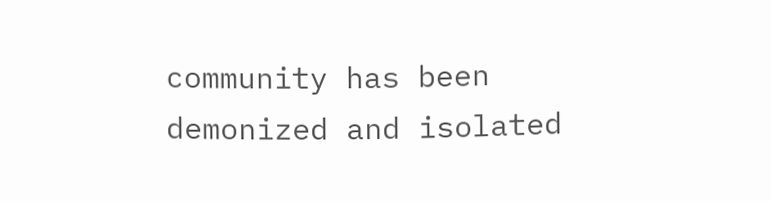community has been demonized and isolated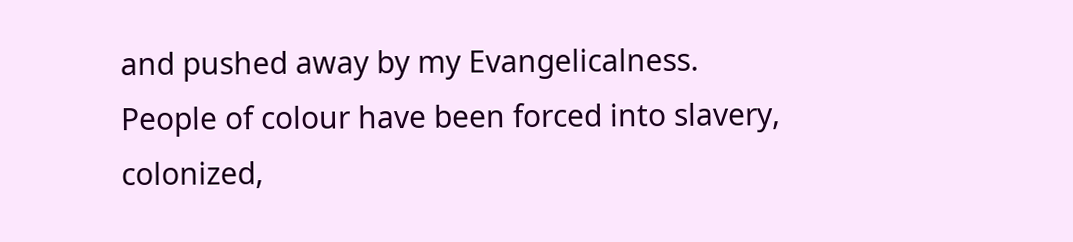and pushed away by my Evangelicalness. People of colour have been forced into slavery, colonized,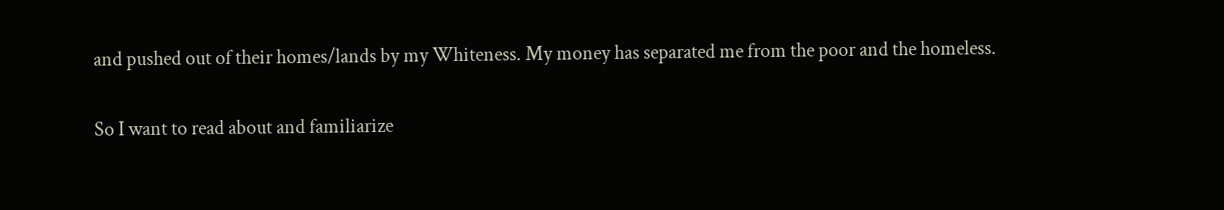and pushed out of their homes/lands by my Whiteness. My money has separated me from the poor and the homeless.

So I want to read about and familiarize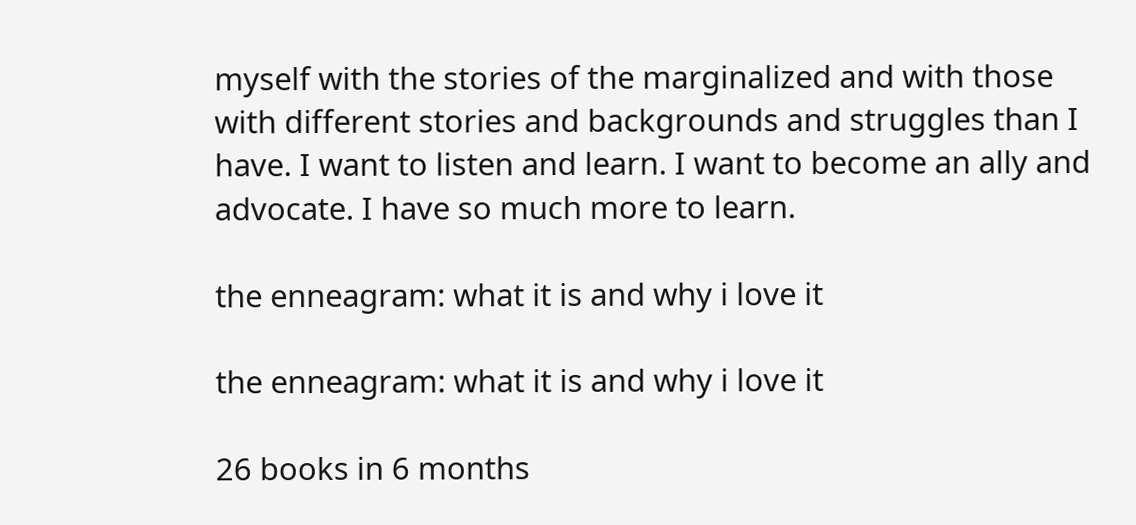myself with the stories of the marginalized and with those with different stories and backgrounds and struggles than I have. I want to listen and learn. I want to become an ally and advocate. I have so much more to learn.

the enneagram: what it is and why i love it

the enneagram: what it is and why i love it

26 books in 6 months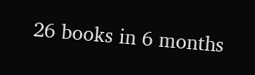26 books in 6 months